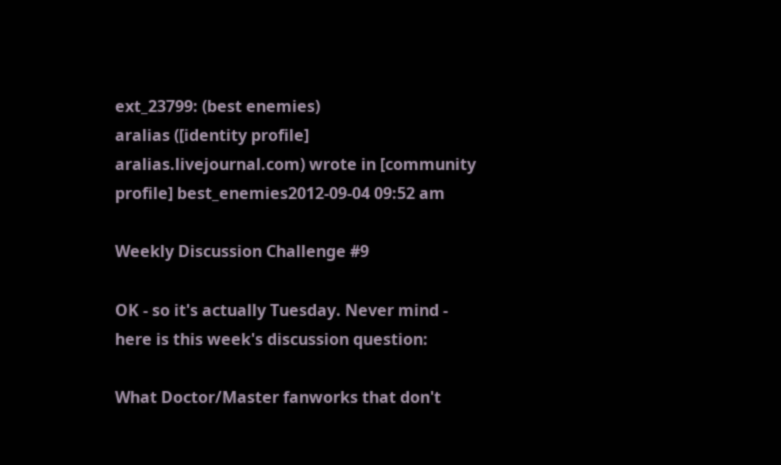ext_23799: (best enemies)
aralias ([identity profile] aralias.livejournal.com) wrote in [community profile] best_enemies2012-09-04 09:52 am

Weekly Discussion Challenge #9

OK - so it's actually Tuesday. Never mind - here is this week's discussion question:

What Doctor/Master fanworks that don't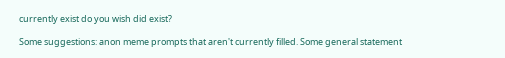currently exist do you wish did exist?

Some suggestions: anon meme prompts that aren't currently filled. Some general statement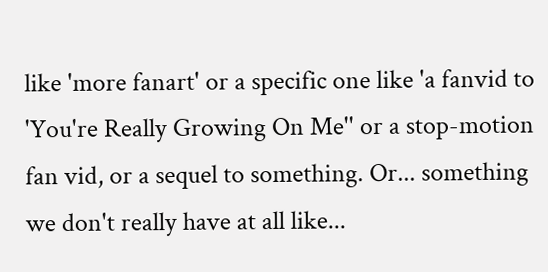like 'more fanart' or a specific one like 'a fanvid to 'You're Really Growing On Me'' or a stop-motion fan vid, or a sequel to something. Or... something we don't really have at all like...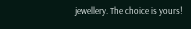jewellery. The choice is yours!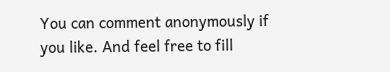You can comment anonymously if you like. And feel free to fill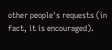other people's requests (in fact, it is encouraged).